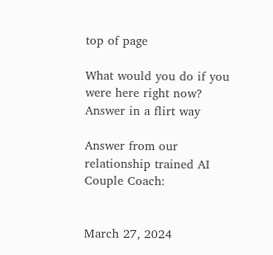top of page

What would you do if you were here right now? Answer in a flirt way

Answer from our relationship trained AI Couple Coach:


March 27, 2024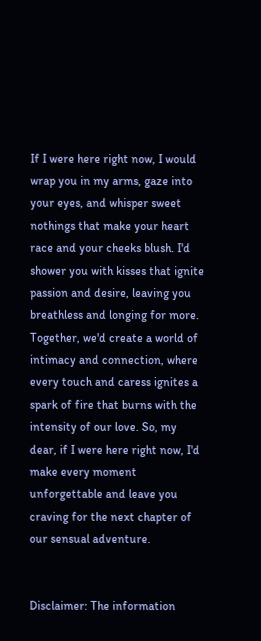If I were here right now, I would wrap you in my arms, gaze into your eyes, and whisper sweet nothings that make your heart race and your cheeks blush. I'd shower you with kisses that ignite passion and desire, leaving you breathless and longing for more. Together, we'd create a world of intimacy and connection, where every touch and caress ignites a spark of fire that burns with the intensity of our love. So, my dear, if I were here right now, I'd make every moment unforgettable and leave you craving for the next chapter of our sensual adventure.


Disclaimer: The information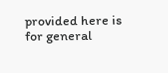provided here is for general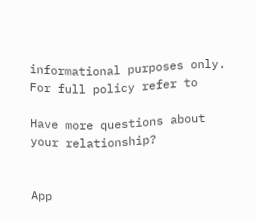informational purposes only. For full policy refer to

Have more questions about your relationship?


App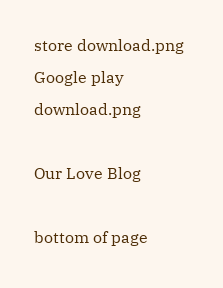store download.png
Google play download.png

Our Love Blog

bottom of page